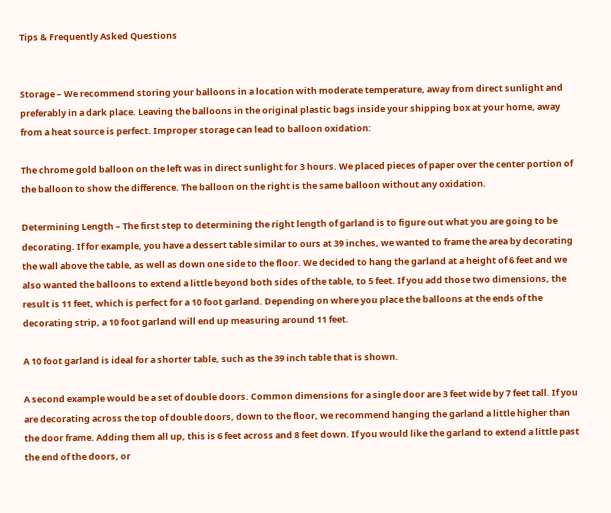Tips & Frequently Asked Questions


Storage – We recommend storing your balloons in a location with moderate temperature, away from direct sunlight and preferably in a dark place. Leaving the balloons in the original plastic bags inside your shipping box at your home, away from a heat source is perfect. Improper storage can lead to balloon oxidation:

The chrome gold balloon on the left was in direct sunlight for 3 hours. We placed pieces of paper over the center portion of the balloon to show the difference. The balloon on the right is the same balloon without any oxidation.

Determining Length – The first step to determining the right length of garland is to figure out what you are going to be decorating. If for example, you have a dessert table similar to ours at 39 inches, we wanted to frame the area by decorating the wall above the table, as well as down one side to the floor. We decided to hang the garland at a height of 6 feet and we also wanted the balloons to extend a little beyond both sides of the table, to 5 feet. If you add those two dimensions, the result is 11 feet, which is perfect for a 10 foot garland. Depending on where you place the balloons at the ends of the decorating strip, a 10 foot garland will end up measuring around 11 feet.

A 10 foot garland is ideal for a shorter table, such as the 39 inch table that is shown.

A second example would be a set of double doors. Common dimensions for a single door are 3 feet wide by 7 feet tall. If you are decorating across the top of double doors, down to the floor, we recommend hanging the garland a little higher than the door frame. Adding them all up, this is 6 feet across and 8 feet down. If you would like the garland to extend a little past the end of the doors, or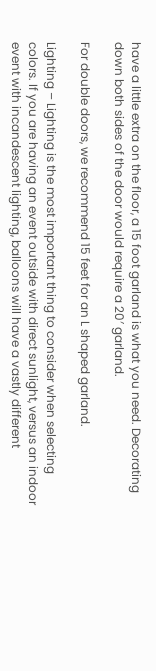have a little extra on the floor, a 15 foot garland is what you need. Decorating down both sides of the door would require a 20′ garland.

For double doors, we recommend 15 feet for an L shaped garland.

Lighting – Lighting is the most important thing to consider when selecting colors. If you are having an event outside with direct sunlight, versus an indoor event with incandescent lighting, balloons will have a vastly different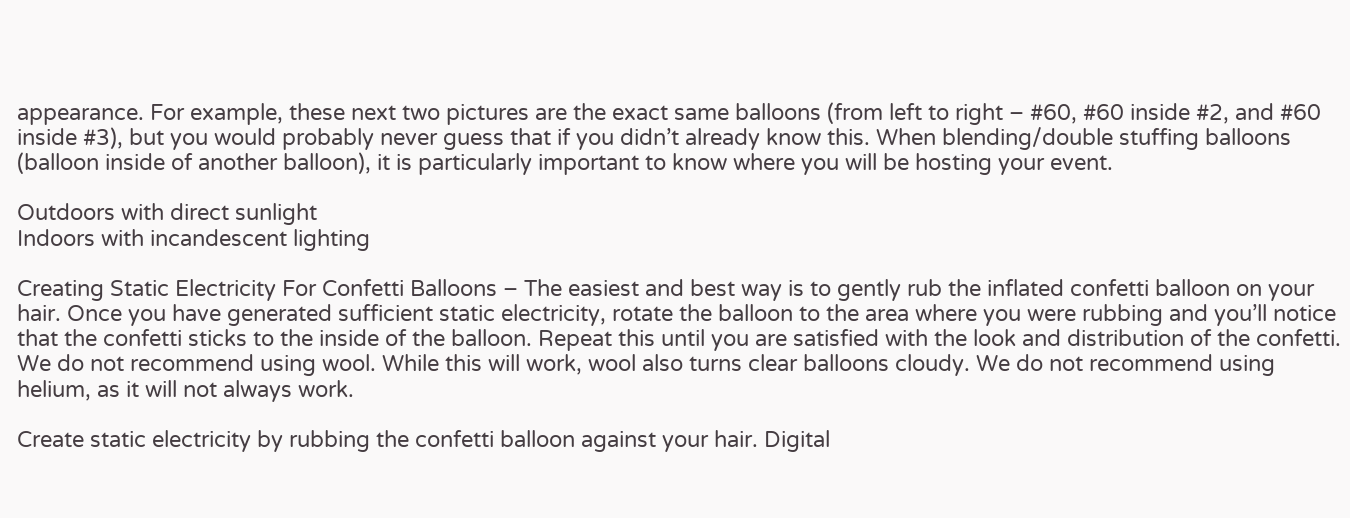appearance. For example, these next two pictures are the exact same balloons (from left to right – #60, #60 inside #2, and #60 inside #3), but you would probably never guess that if you didn’t already know this. When blending/double stuffing balloons (balloon inside of another balloon), it is particularly important to know where you will be hosting your event.

Outdoors with direct sunlight
Indoors with incandescent lighting

Creating Static Electricity For Confetti Balloons – The easiest and best way is to gently rub the inflated confetti balloon on your hair. Once you have generated sufficient static electricity, rotate the balloon to the area where you were rubbing and you’ll notice that the confetti sticks to the inside of the balloon. Repeat this until you are satisfied with the look and distribution of the confetti. We do not recommend using wool. While this will work, wool also turns clear balloons cloudy. We do not recommend using helium, as it will not always work.

Create static electricity by rubbing the confetti balloon against your hair. Digital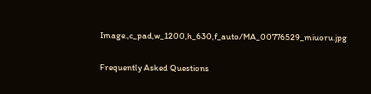Image.,c_pad,w_1200,h_630,f_auto/MA_00776529_miuoru.jpg

Frequently Asked Questions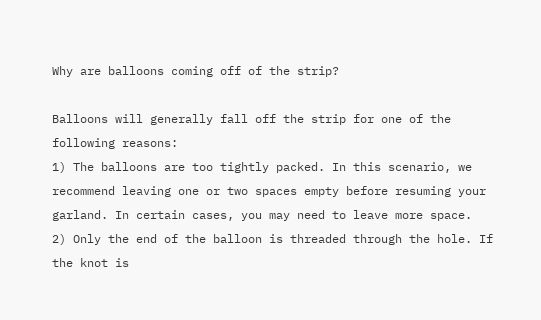Why are balloons coming off of the strip?

Balloons will generally fall off the strip for one of the following reasons:
1) The balloons are too tightly packed. In this scenario, we recommend leaving one or two spaces empty before resuming your garland. In certain cases, you may need to leave more space.
2) Only the end of the balloon is threaded through the hole. If the knot is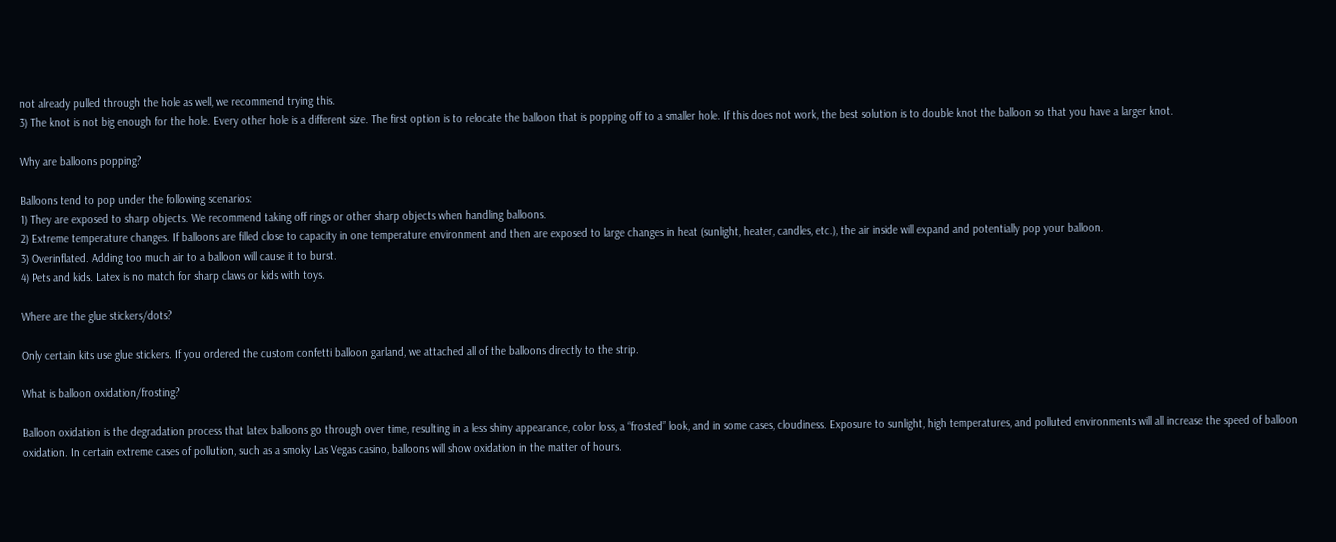not already pulled through the hole as well, we recommend trying this.
3) The knot is not big enough for the hole. Every other hole is a different size. The first option is to relocate the balloon that is popping off to a smaller hole. If this does not work, the best solution is to double knot the balloon so that you have a larger knot.

Why are balloons popping?

Balloons tend to pop under the following scenarios:
1) They are exposed to sharp objects. We recommend taking off rings or other sharp objects when handling balloons.
2) Extreme temperature changes. If balloons are filled close to capacity in one temperature environment and then are exposed to large changes in heat (sunlight, heater, candles, etc.), the air inside will expand and potentially pop your balloon.
3) Overinflated. Adding too much air to a balloon will cause it to burst.
4) Pets and kids. Latex is no match for sharp claws or kids with toys.

Where are the glue stickers/dots?

Only certain kits use glue stickers. If you ordered the custom confetti balloon garland, we attached all of the balloons directly to the strip.

What is balloon oxidation/frosting?

Balloon oxidation is the degradation process that latex balloons go through over time, resulting in a less shiny appearance, color loss, a “frosted” look, and in some cases, cloudiness. Exposure to sunlight, high temperatures, and polluted environments will all increase the speed of balloon oxidation. In certain extreme cases of pollution, such as a smoky Las Vegas casino, balloons will show oxidation in the matter of hours.